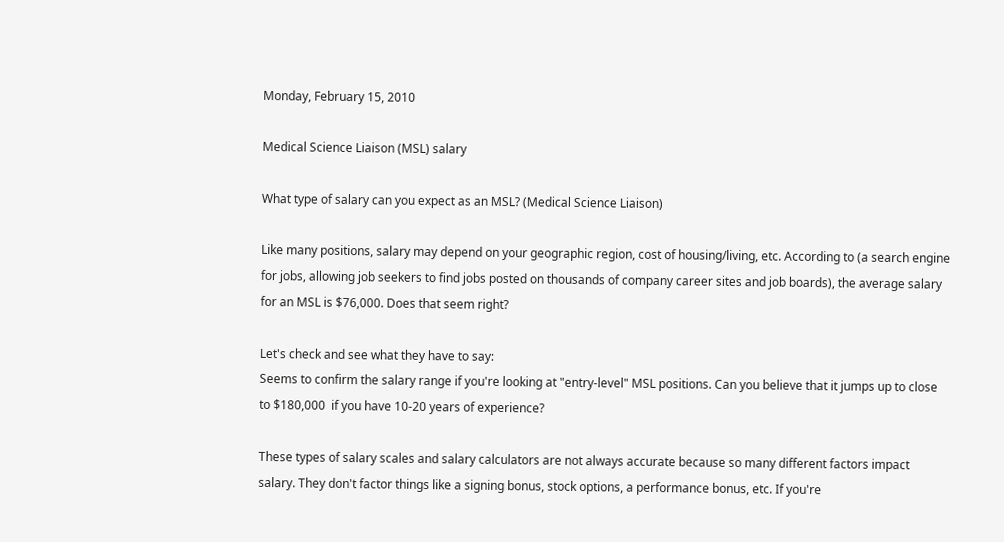Monday, February 15, 2010

Medical Science Liaison (MSL) salary

What type of salary can you expect as an MSL? (Medical Science Liaison)

Like many positions, salary may depend on your geographic region, cost of housing/living, etc. According to (a search engine for jobs, allowing job seekers to find jobs posted on thousands of company career sites and job boards), the average salary for an MSL is $76,000. Does that seem right?

Let's check and see what they have to say:
Seems to confirm the salary range if you're looking at "entry-level" MSL positions. Can you believe that it jumps up to close to $180,000  if you have 10-20 years of experience?

These types of salary scales and salary calculators are not always accurate because so many different factors impact salary. They don't factor things like a signing bonus, stock options, a performance bonus, etc. If you're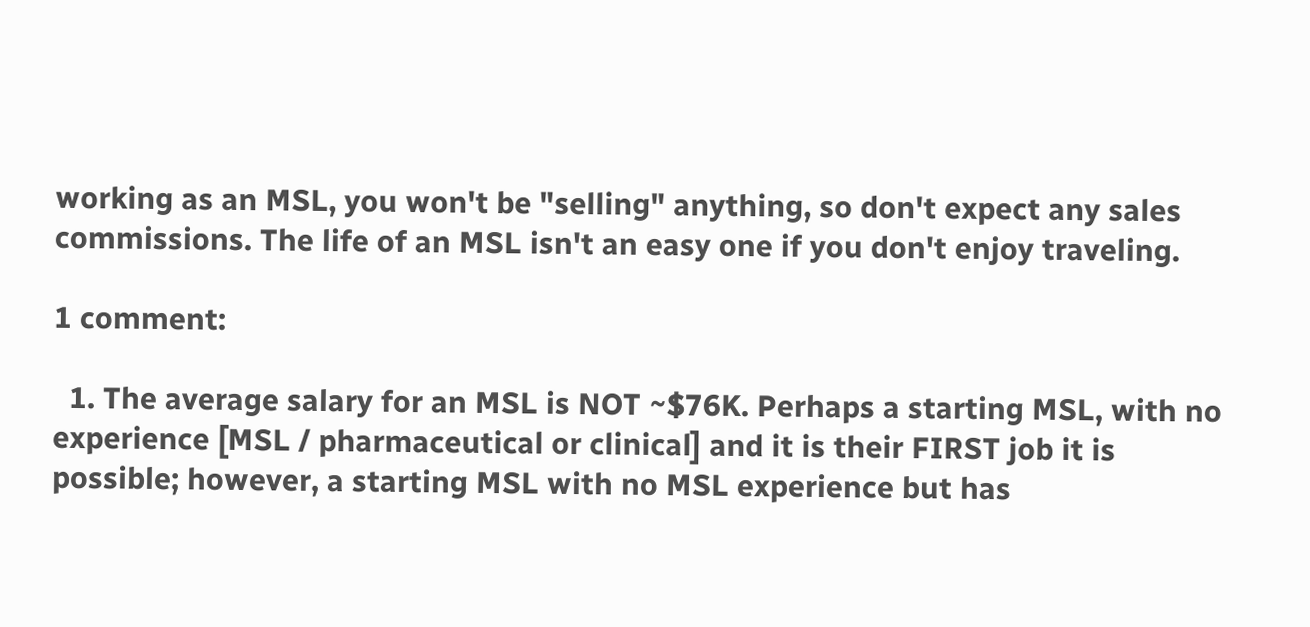working as an MSL, you won't be "selling" anything, so don't expect any sales commissions. The life of an MSL isn't an easy one if you don't enjoy traveling.

1 comment:

  1. The average salary for an MSL is NOT ~$76K. Perhaps a starting MSL, with no experience [MSL / pharmaceutical or clinical] and it is their FIRST job it is possible; however, a starting MSL with no MSL experience but has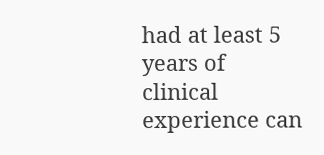had at least 5 years of clinical experience can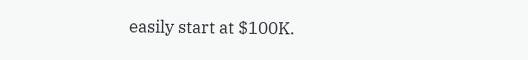easily start at $100K.